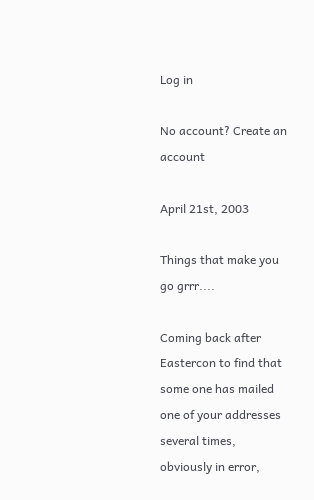Log in

No account? Create an account

April 21st, 2003

Things that make you go grrr....

Coming back after Eastercon to find that some one has mailed one of your addresses several times, obviously in error,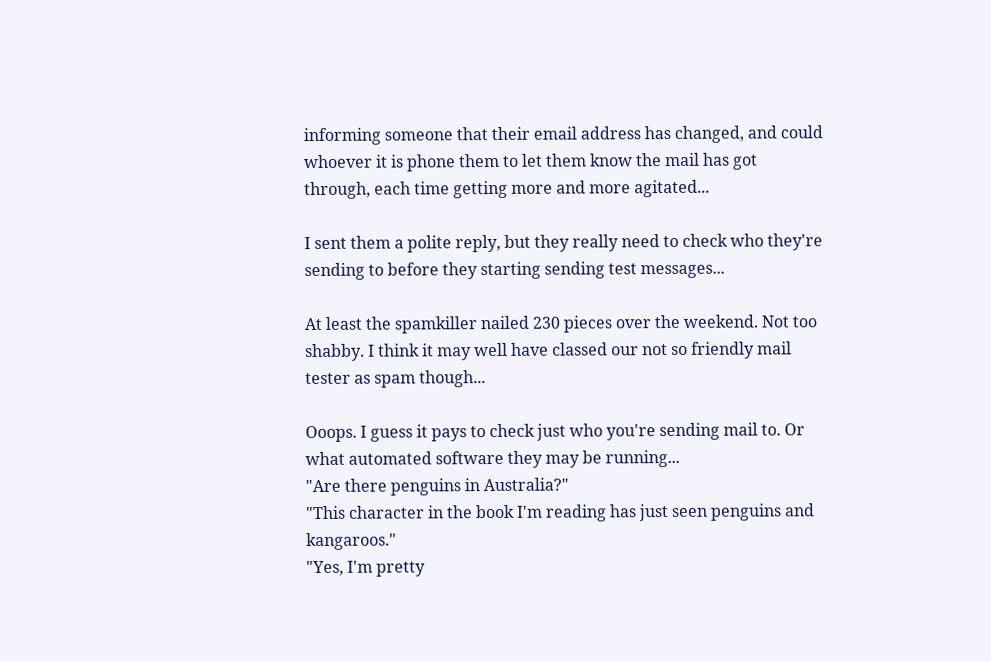informing someone that their email address has changed, and could whoever it is phone them to let them know the mail has got through, each time getting more and more agitated...

I sent them a polite reply, but they really need to check who they're sending to before they starting sending test messages...

At least the spamkiller nailed 230 pieces over the weekend. Not too shabby. I think it may well have classed our not so friendly mail tester as spam though...

Ooops. I guess it pays to check just who you're sending mail to. Or what automated software they may be running...
"Are there penguins in Australia?"
"This character in the book I'm reading has just seen penguins and kangaroos."
"Yes, I'm pretty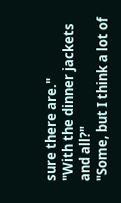sure there are."
"With the dinner jackets and all?"
"Some, but I think a lot of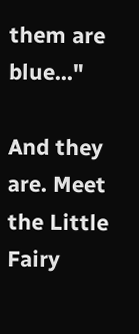them are blue..."

And they are. Meet the Little Fairy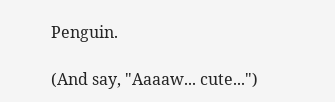Penguin.

(And say, "Aaaaw... cute...")